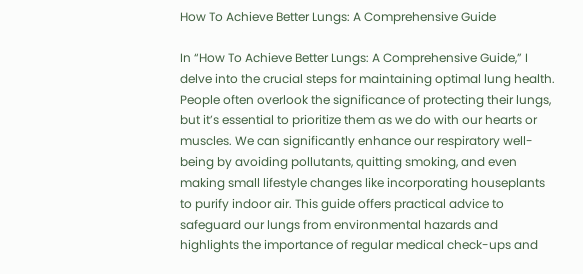How To Achieve Better Lungs: A Comprehensive Guide

In “How To Achieve Better Lungs: A Comprehensive Guide,” I delve into the crucial steps for maintaining optimal lung health. People often overlook the significance of protecting their lungs, but it’s essential to prioritize them as we do with our hearts or muscles. We can significantly enhance our respiratory well-being by avoiding pollutants, quitting smoking, and even making small lifestyle changes like incorporating houseplants to purify indoor air. This guide offers practical advice to safeguard our lungs from environmental hazards and highlights the importance of regular medical check-ups and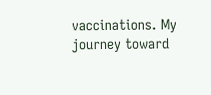vaccinations. My journey toward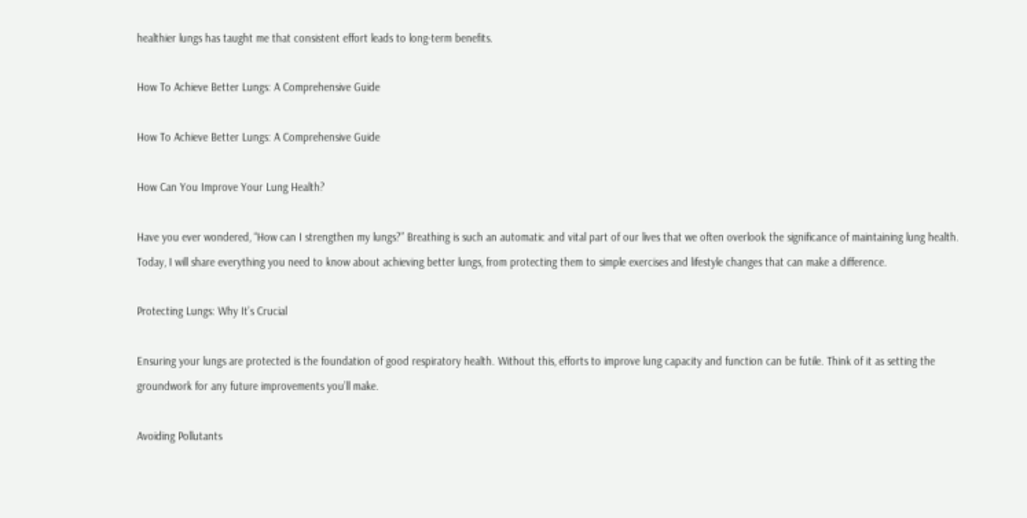healthier lungs has taught me that consistent effort leads to long-term benefits.

How To Achieve Better Lungs: A Comprehensive Guide

How To Achieve Better Lungs: A Comprehensive Guide

How Can You Improve Your Lung Health?

Have you ever wondered, “How can I strengthen my lungs?” Breathing is such an automatic and vital part of our lives that we often overlook the significance of maintaining lung health. Today, I will share everything you need to know about achieving better lungs, from protecting them to simple exercises and lifestyle changes that can make a difference.

Protecting Lungs: Why It’s Crucial

Ensuring your lungs are protected is the foundation of good respiratory health. Without this, efforts to improve lung capacity and function can be futile. Think of it as setting the groundwork for any future improvements you’ll make.

Avoiding Pollutants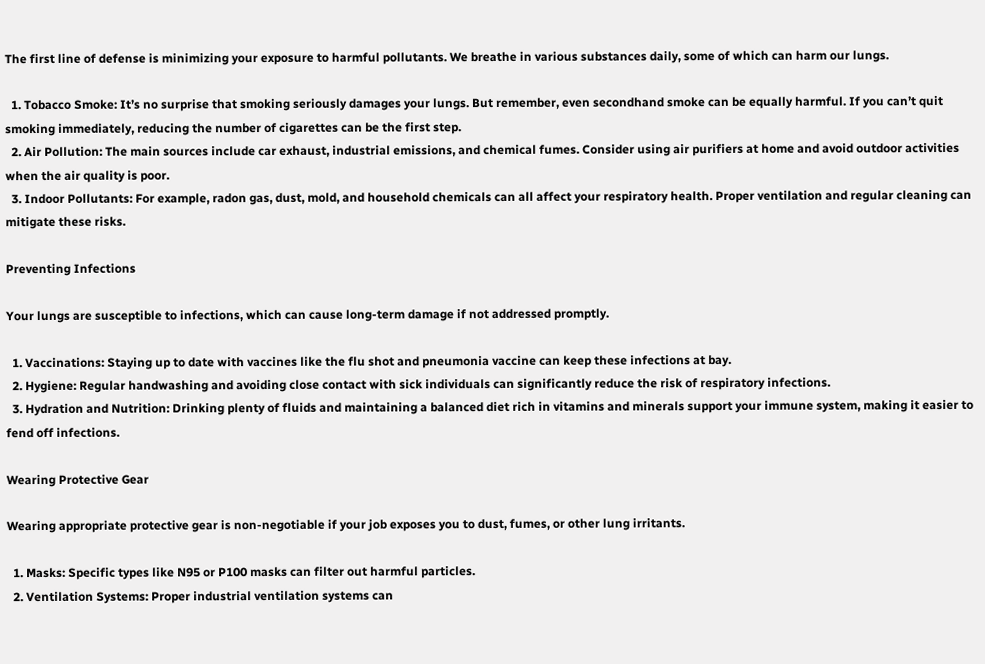The first line of defense is minimizing your exposure to harmful pollutants. We breathe in various substances daily, some of which can harm our lungs.

  1. Tobacco Smoke: It’s no surprise that smoking seriously damages your lungs. But remember, even secondhand smoke can be equally harmful. If you can’t quit smoking immediately, reducing the number of cigarettes can be the first step.
  2. Air Pollution: The main sources include car exhaust, industrial emissions, and chemical fumes. Consider using air purifiers at home and avoid outdoor activities when the air quality is poor.
  3. Indoor Pollutants: For example, radon gas, dust, mold, and household chemicals can all affect your respiratory health. Proper ventilation and regular cleaning can mitigate these risks.

Preventing Infections

Your lungs are susceptible to infections, which can cause long-term damage if not addressed promptly.

  1. Vaccinations: Staying up to date with vaccines like the flu shot and pneumonia vaccine can keep these infections at bay.
  2. Hygiene: Regular handwashing and avoiding close contact with sick individuals can significantly reduce the risk of respiratory infections.
  3. Hydration and Nutrition: Drinking plenty of fluids and maintaining a balanced diet rich in vitamins and minerals support your immune system, making it easier to fend off infections.

Wearing Protective Gear

Wearing appropriate protective gear is non-negotiable if your job exposes you to dust, fumes, or other lung irritants.

  1. Masks: Specific types like N95 or P100 masks can filter out harmful particles.
  2. Ventilation Systems: Proper industrial ventilation systems can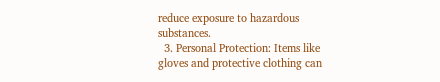reduce exposure to hazardous substances.
  3. Personal Protection: Items like gloves and protective clothing can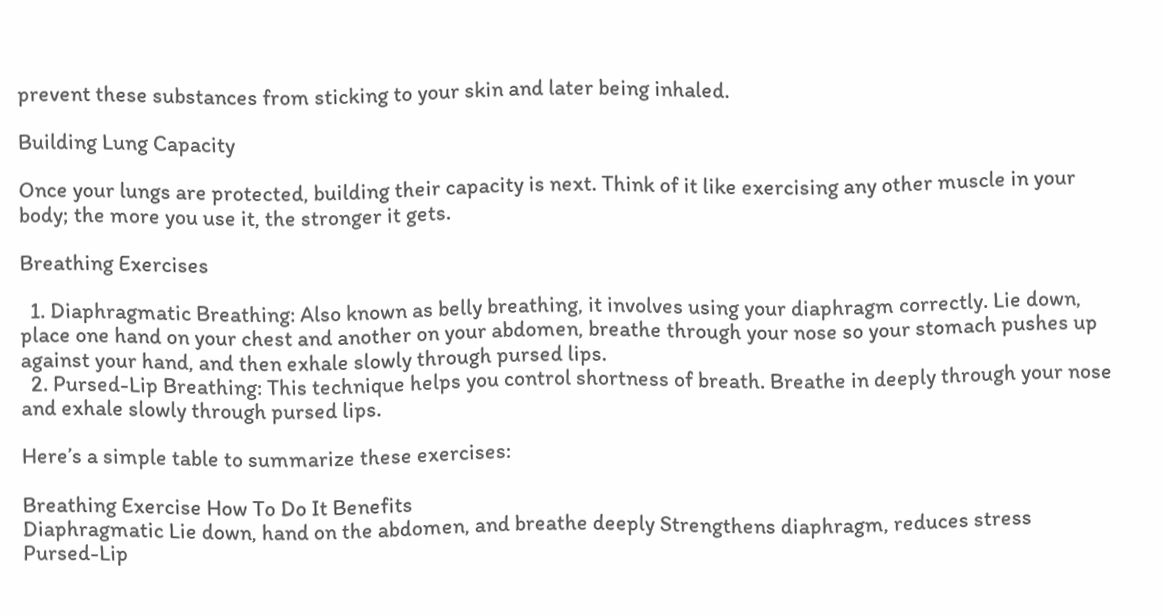prevent these substances from sticking to your skin and later being inhaled.

Building Lung Capacity

Once your lungs are protected, building their capacity is next. Think of it like exercising any other muscle in your body; the more you use it, the stronger it gets.

Breathing Exercises

  1. Diaphragmatic Breathing: Also known as belly breathing, it involves using your diaphragm correctly. Lie down, place one hand on your chest and another on your abdomen, breathe through your nose so your stomach pushes up against your hand, and then exhale slowly through pursed lips.
  2. Pursed-Lip Breathing: This technique helps you control shortness of breath. Breathe in deeply through your nose and exhale slowly through pursed lips.

Here’s a simple table to summarize these exercises:

Breathing Exercise How To Do It Benefits
Diaphragmatic Lie down, hand on the abdomen, and breathe deeply Strengthens diaphragm, reduces stress
Pursed-Lip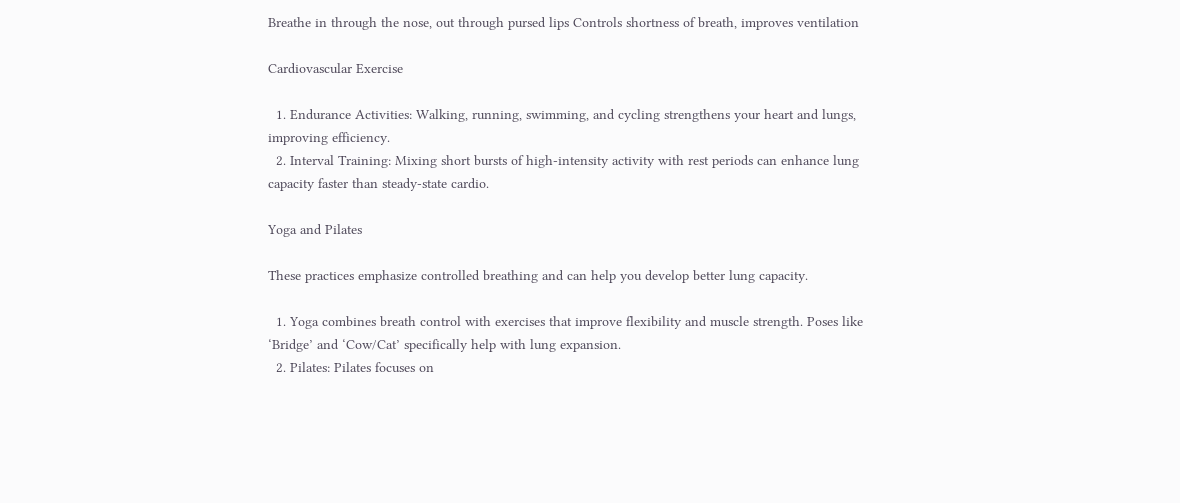Breathe in through the nose, out through pursed lips Controls shortness of breath, improves ventilation

Cardiovascular Exercise

  1. Endurance Activities: Walking, running, swimming, and cycling strengthens your heart and lungs, improving efficiency.
  2. Interval Training: Mixing short bursts of high-intensity activity with rest periods can enhance lung capacity faster than steady-state cardio.

Yoga and Pilates

These practices emphasize controlled breathing and can help you develop better lung capacity.

  1. Yoga combines breath control with exercises that improve flexibility and muscle strength. Poses like ‘Bridge’ and ‘Cow/Cat’ specifically help with lung expansion.
  2. Pilates: Pilates focuses on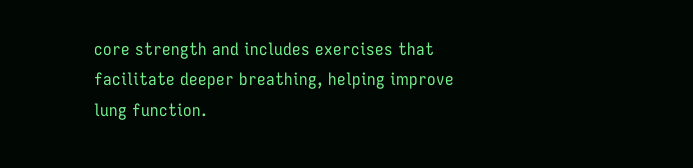core strength and includes exercises that facilitate deeper breathing, helping improve lung function.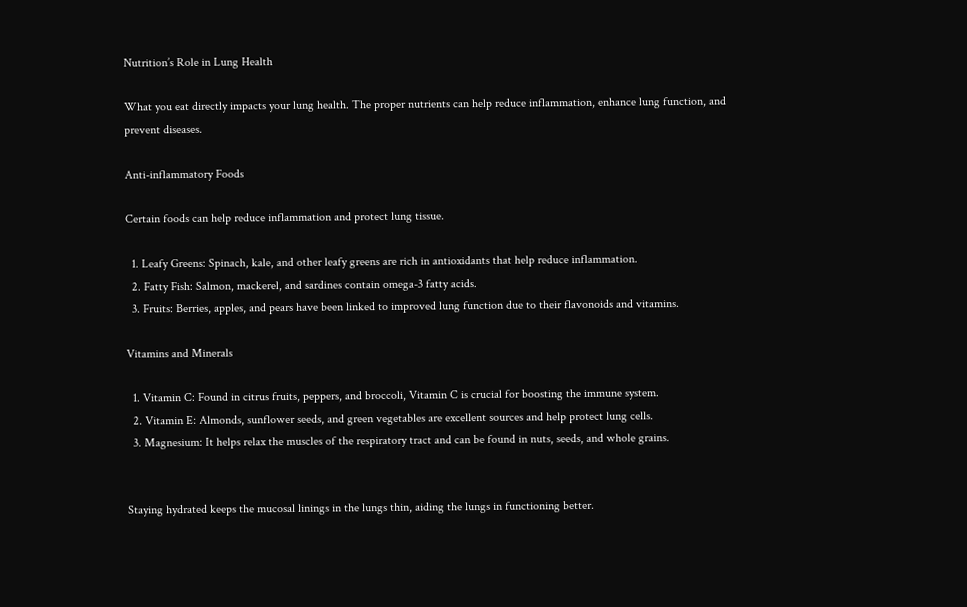Nutrition’s Role in Lung Health

What you eat directly impacts your lung health. The proper nutrients can help reduce inflammation, enhance lung function, and prevent diseases.

Anti-inflammatory Foods

Certain foods can help reduce inflammation and protect lung tissue.

  1. Leafy Greens: Spinach, kale, and other leafy greens are rich in antioxidants that help reduce inflammation.
  2. Fatty Fish: Salmon, mackerel, and sardines contain omega-3 fatty acids.
  3. Fruits: Berries, apples, and pears have been linked to improved lung function due to their flavonoids and vitamins.

Vitamins and Minerals

  1. Vitamin C: Found in citrus fruits, peppers, and broccoli, Vitamin C is crucial for boosting the immune system.
  2. Vitamin E: Almonds, sunflower seeds, and green vegetables are excellent sources and help protect lung cells.
  3. Magnesium: It helps relax the muscles of the respiratory tract and can be found in nuts, seeds, and whole grains.


Staying hydrated keeps the mucosal linings in the lungs thin, aiding the lungs in functioning better.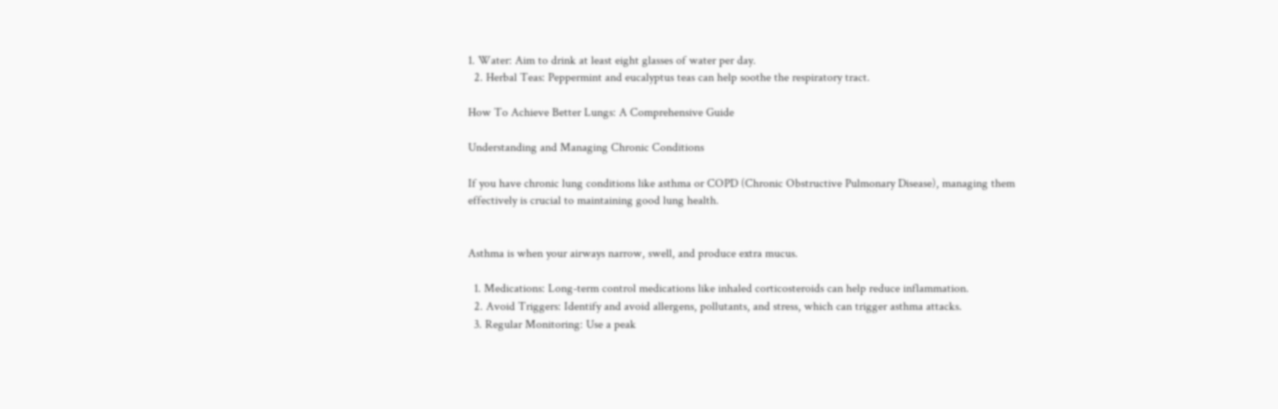1. Water: Aim to drink at least eight glasses of water per day.
  2. Herbal Teas: Peppermint and eucalyptus teas can help soothe the respiratory tract.

How To Achieve Better Lungs: A Comprehensive Guide

Understanding and Managing Chronic Conditions

If you have chronic lung conditions like asthma or COPD (Chronic Obstructive Pulmonary Disease), managing them effectively is crucial to maintaining good lung health.


Asthma is when your airways narrow, swell, and produce extra mucus.

  1. Medications: Long-term control medications like inhaled corticosteroids can help reduce inflammation.
  2. Avoid Triggers: Identify and avoid allergens, pollutants, and stress, which can trigger asthma attacks.
  3. Regular Monitoring: Use a peak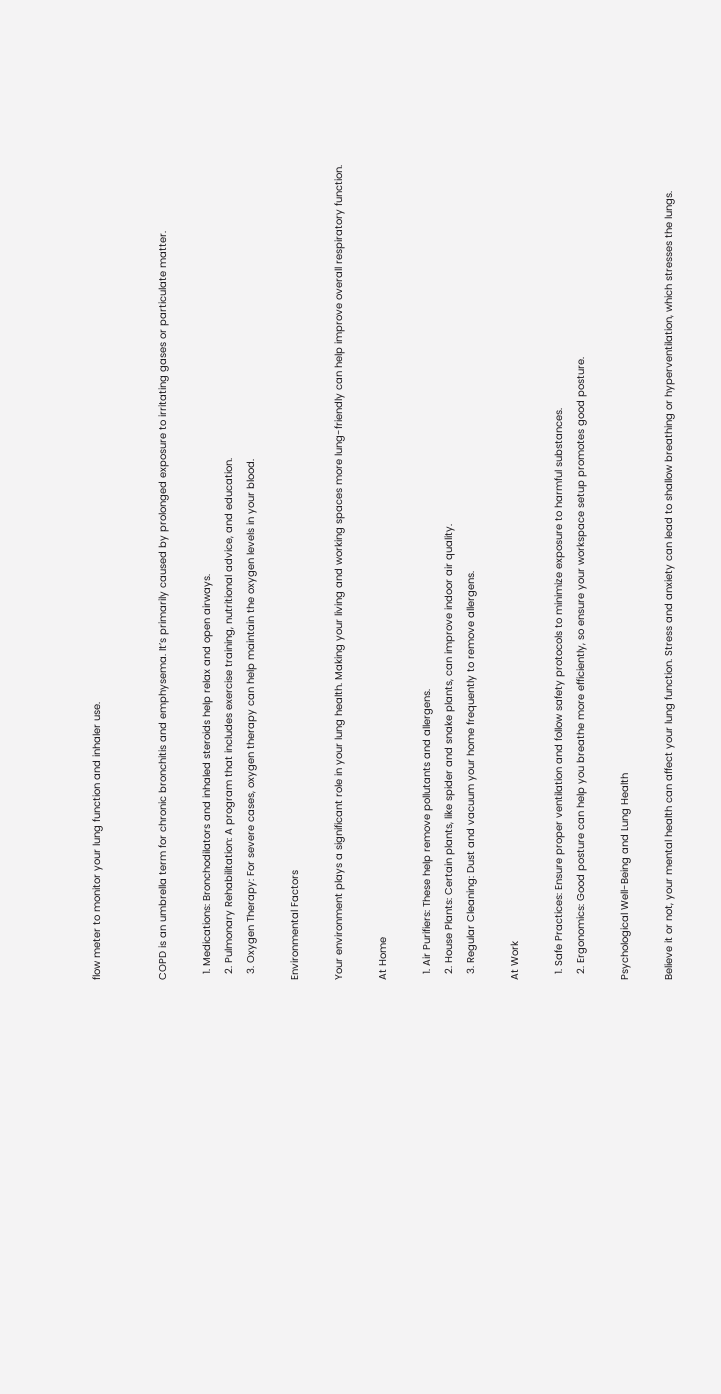flow meter to monitor your lung function and inhaler use.


COPD is an umbrella term for chronic bronchitis and emphysema. It’s primarily caused by prolonged exposure to irritating gases or particulate matter.

  1. Medications: Bronchodilators and inhaled steroids help relax and open airways.
  2. Pulmonary Rehabilitation: A program that includes exercise training, nutritional advice, and education.
  3. Oxygen Therapy: For severe cases, oxygen therapy can help maintain the oxygen levels in your blood.

Environmental Factors

Your environment plays a significant role in your lung health. Making your living and working spaces more lung-friendly can help improve overall respiratory function.

At Home

  1. Air Purifiers: These help remove pollutants and allergens.
  2. House Plants: Certain plants, like spider and snake plants, can improve indoor air quality.
  3. Regular Cleaning: Dust and vacuum your home frequently to remove allergens.

At Work

  1. Safe Practices: Ensure proper ventilation and follow safety protocols to minimize exposure to harmful substances.
  2. Ergonomics: Good posture can help you breathe more efficiently, so ensure your workspace setup promotes good posture.

Psychological Well-Being and Lung Health

Believe it or not, your mental health can affect your lung function. Stress and anxiety can lead to shallow breathing or hyperventilation, which stresses the lungs.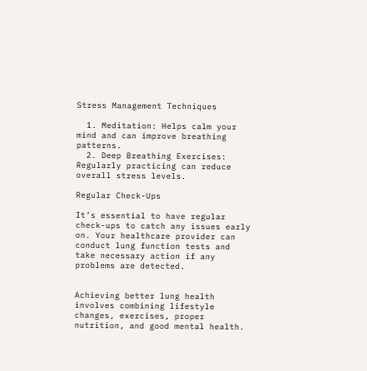Stress Management Techniques

  1. Meditation: Helps calm your mind and can improve breathing patterns.
  2. Deep Breathing Exercises: Regularly practicing can reduce overall stress levels.

Regular Check-Ups

It’s essential to have regular check-ups to catch any issues early on. Your healthcare provider can conduct lung function tests and take necessary action if any problems are detected.


Achieving better lung health involves combining lifestyle changes, exercises, proper nutrition, and good mental health.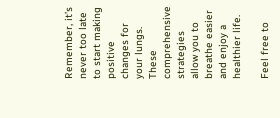Remember, it’s never too late to start making positive changes for your lungs. These comprehensive strategies allow you to breathe easier and enjoy a healthier life.

Feel free to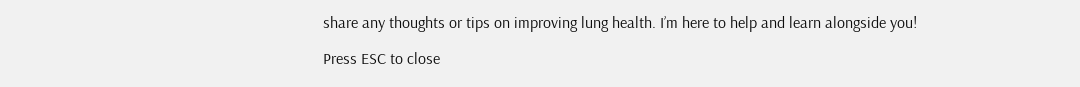share any thoughts or tips on improving lung health. I’m here to help and learn alongside you!

Press ESC to close